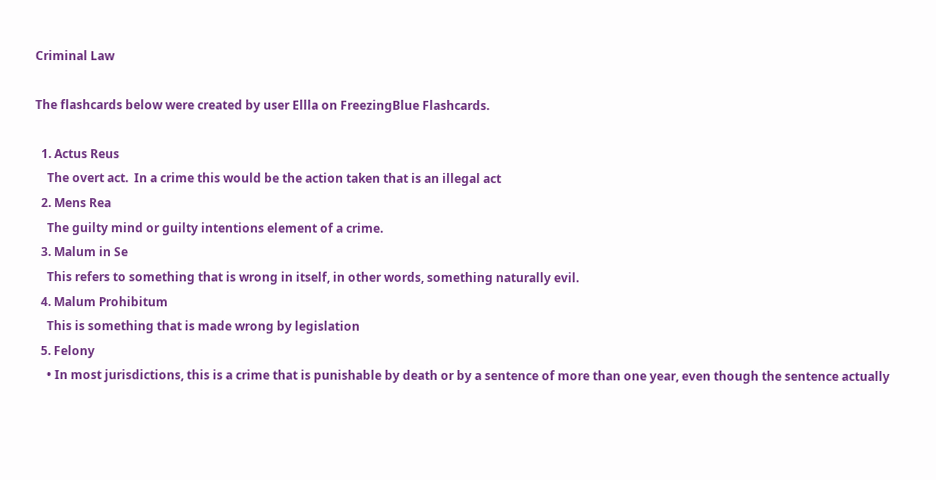Criminal Law

The flashcards below were created by user Ellla on FreezingBlue Flashcards.

  1. Actus Reus
    The overt act.  In a crime this would be the action taken that is an illegal act
  2. Mens Rea
    The guilty mind or guilty intentions element of a crime.
  3. Malum in Se
    This refers to something that is wrong in itself, in other words, something naturally evil.
  4. Malum Prohibitum
    This is something that is made wrong by legislation
  5. Felony
    • In most jurisdictions, this is a crime that is punishable by death or by a sentence of more than one year, even though the sentence actually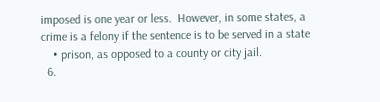imposed is one year or less.  However, in some states, a crime is a felony if the sentence is to be served in a state
    • prison, as opposed to a county or city jail.
  6.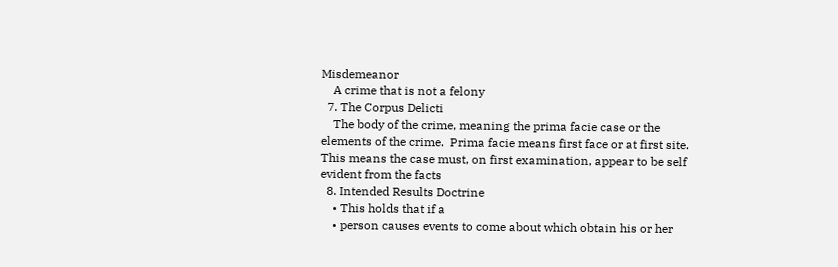Misdemeanor
    A crime that is not a felony
  7. The Corpus Delicti
    The body of the crime, meaning the prima facie case or the elements of the crime.  Prima facie means first face or at first site.  This means the case must, on first examination, appear to be self evident from the facts
  8. Intended Results Doctrine
    • This holds that if a
    • person causes events to come about which obtain his or her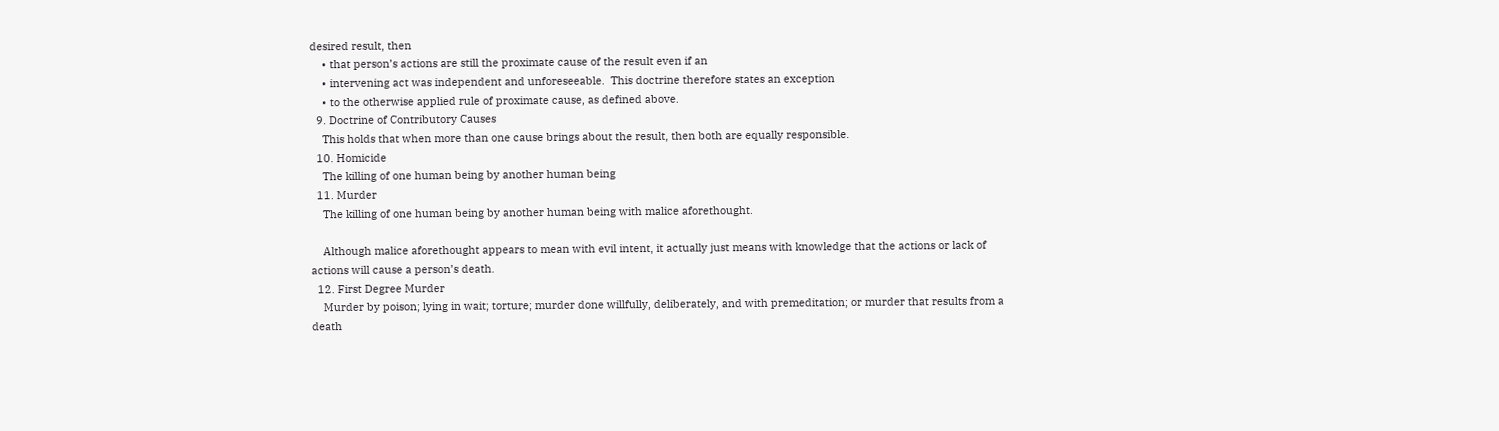desired result, then
    • that person’s actions are still the proximate cause of the result even if an
    • intervening act was independent and unforeseeable.  This doctrine therefore states an exception
    • to the otherwise applied rule of proximate cause, as defined above.
  9. Doctrine of Contributory Causes
    This holds that when more than one cause brings about the result, then both are equally responsible.
  10. Homicide
    The killing of one human being by another human being
  11. Murder
    The killing of one human being by another human being with malice aforethought.

    Although malice aforethought appears to mean with evil intent, it actually just means with knowledge that the actions or lack of actions will cause a person’s death.
  12. First Degree Murder
    Murder by poison; lying in wait; torture; murder done willfully, deliberately, and with premeditation; or murder that results from a death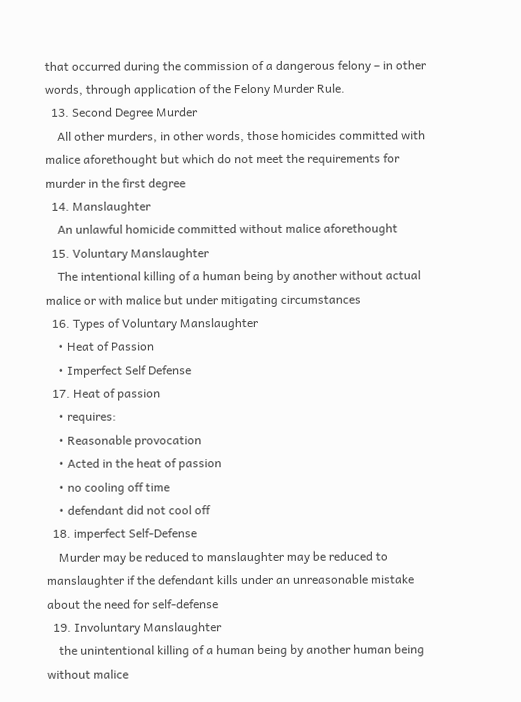that occurred during the commission of a dangerous felony – in other words, through application of the Felony Murder Rule.
  13. Second Degree Murder
    All other murders, in other words, those homicides committed with malice aforethought but which do not meet the requirements for murder in the first degree
  14. Manslaughter
    An unlawful homicide committed without malice aforethought
  15. Voluntary Manslaughter
    The intentional killing of a human being by another without actual malice or with malice but under mitigating circumstances
  16. Types of Voluntary Manslaughter
    • Heat of Passion
    • Imperfect Self Defense
  17. Heat of passion
    • requires:
    • Reasonable provocation
    • Acted in the heat of passion
    • no cooling off time
    • defendant did not cool off
  18. imperfect Self-Defense
    Murder may be reduced to manslaughter may be reduced to manslaughter if the defendant kills under an unreasonable mistake about the need for self-defense
  19. Involuntary Manslaughter
    the unintentional killing of a human being by another human being without malice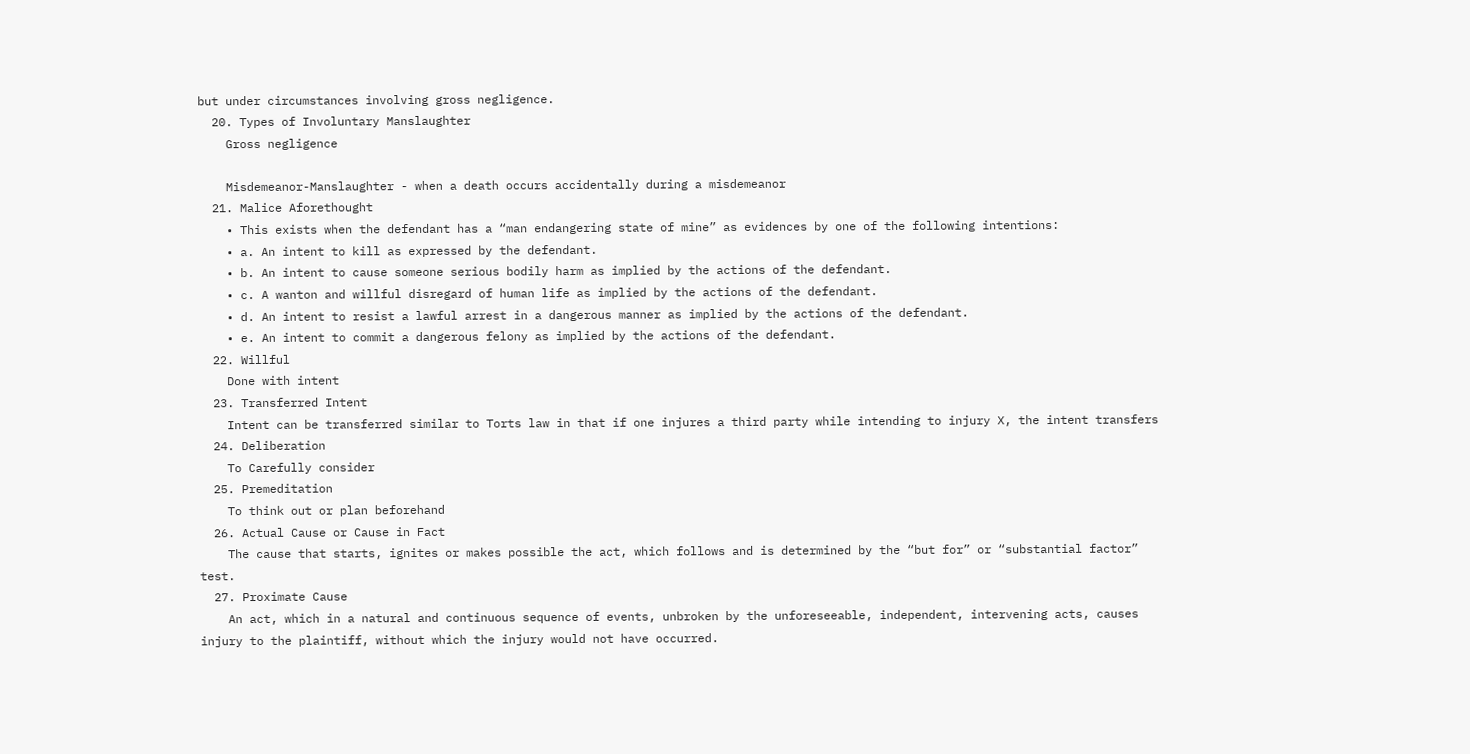but under circumstances involving gross negligence.
  20. Types of Involuntary Manslaughter
    Gross negligence

    Misdemeanor-Manslaughter - when a death occurs accidentally during a misdemeanor
  21. Malice Aforethought
    • This exists when the defendant has a “man endangering state of mine” as evidences by one of the following intentions:
    • a. An intent to kill as expressed by the defendant.
    • b. An intent to cause someone serious bodily harm as implied by the actions of the defendant.
    • c. A wanton and willful disregard of human life as implied by the actions of the defendant.
    • d. An intent to resist a lawful arrest in a dangerous manner as implied by the actions of the defendant.
    • e. An intent to commit a dangerous felony as implied by the actions of the defendant.
  22. Willful
    Done with intent
  23. Transferred Intent
    Intent can be transferred similar to Torts law in that if one injures a third party while intending to injury X, the intent transfers
  24. Deliberation
    To Carefully consider
  25. Premeditation
    To think out or plan beforehand
  26. Actual Cause or Cause in Fact
    The cause that starts, ignites or makes possible the act, which follows and is determined by the “but for” or “substantial factor” test.
  27. Proximate Cause
    An act, which in a natural and continuous sequence of events, unbroken by the unforeseeable, independent, intervening acts, causes injury to the plaintiff, without which the injury would not have occurred.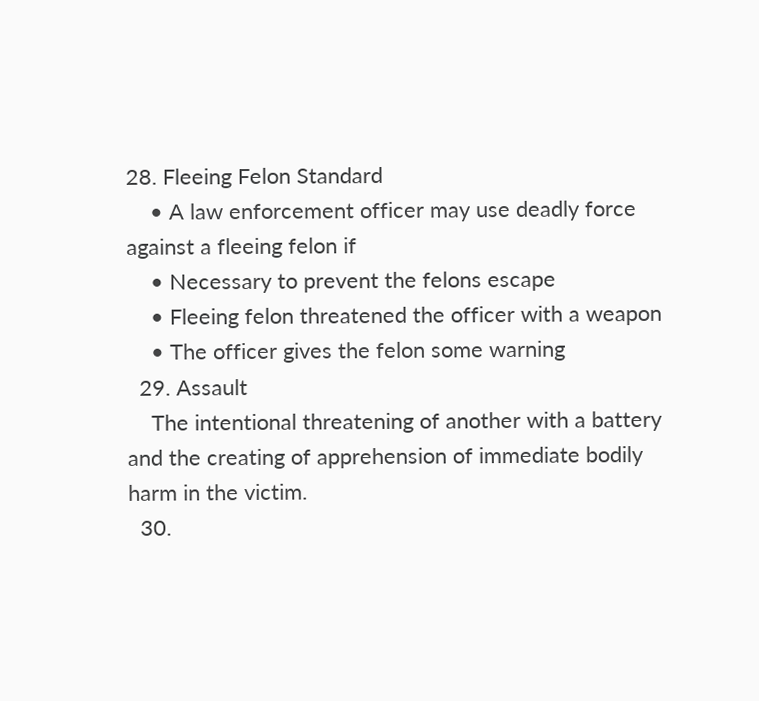28. Fleeing Felon Standard
    • A law enforcement officer may use deadly force against a fleeing felon if
    • Necessary to prevent the felons escape
    • Fleeing felon threatened the officer with a weapon
    • The officer gives the felon some warning
  29. Assault
    The intentional threatening of another with a battery and the creating of apprehension of immediate bodily harm in the victim.
  30.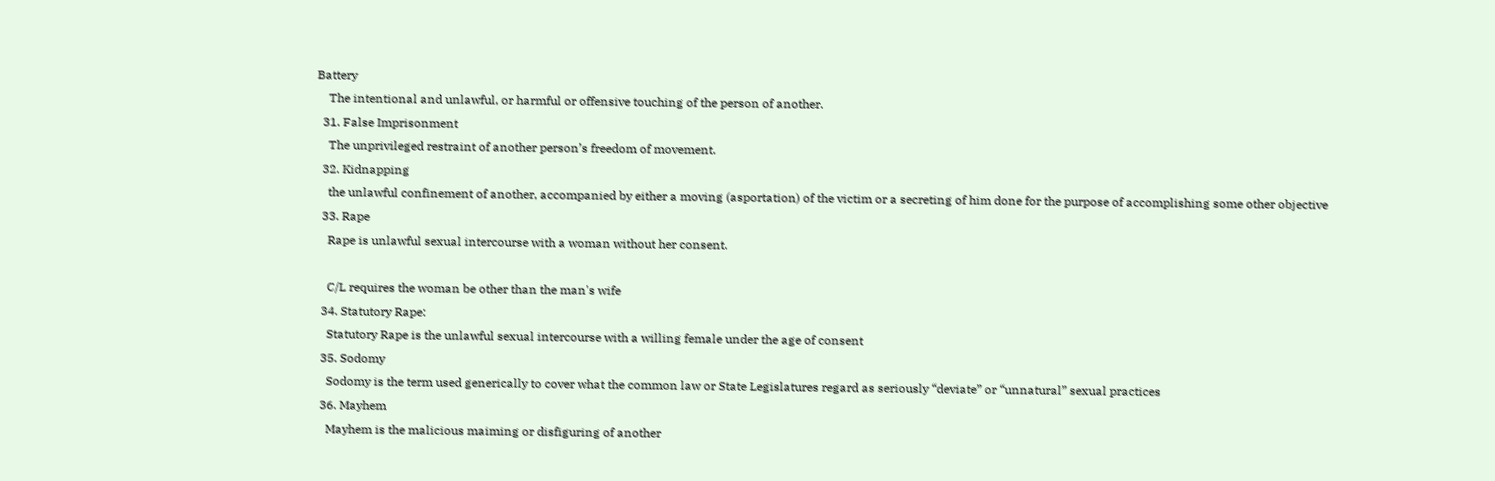Battery
    The intentional and unlawful, or harmful or offensive touching of the person of another.
  31. False Imprisonment
    The unprivileged restraint of another person’s freedom of movement.
  32. Kidnapping
    the unlawful confinement of another, accompanied by either a moving (asportation) of the victim or a secreting of him done for the purpose of accomplishing some other objective
  33. Rape
    Rape is unlawful sexual intercourse with a woman without her consent.

    C/L requires the woman be other than the man's wife
  34. Statutory Rape:
    Statutory Rape is the unlawful sexual intercourse with a willing female under the age of consent
  35. Sodomy
    Sodomy is the term used generically to cover what the common law or State Legislatures regard as seriously “deviate” or “unnatural” sexual practices
  36. Mayhem
    Mayhem is the malicious maiming or disfiguring of another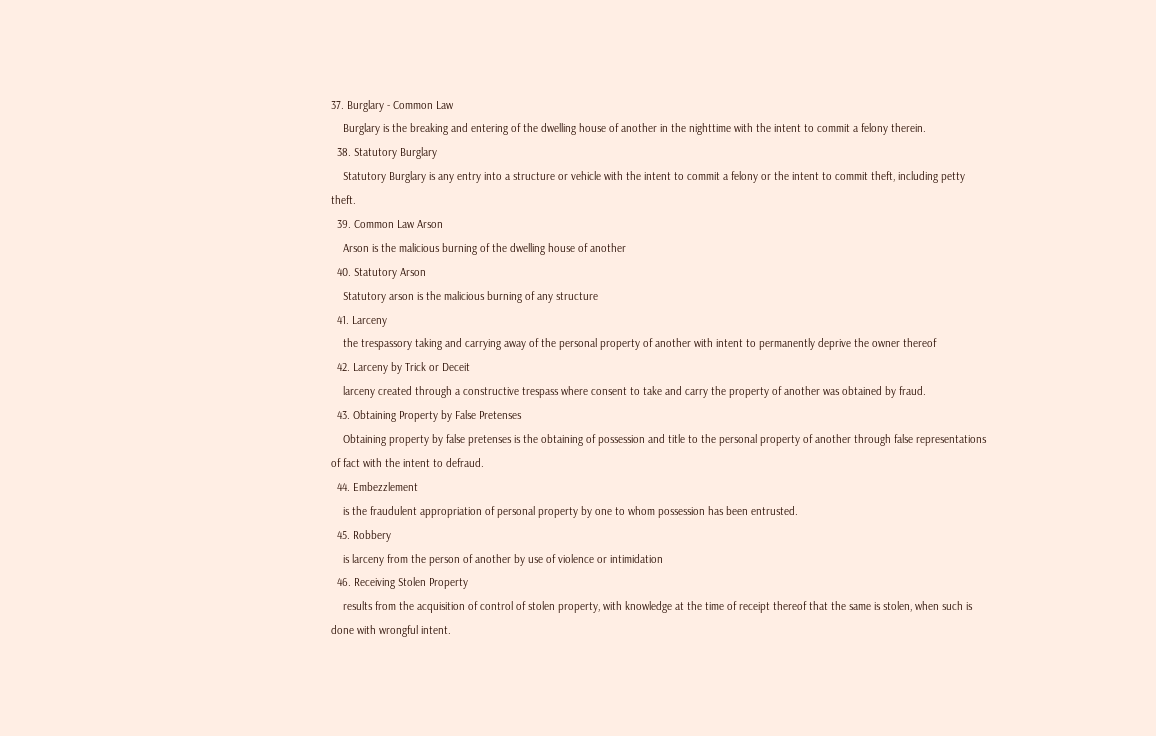37. Burglary - Common Law
    Burglary is the breaking and entering of the dwelling house of another in the nighttime with the intent to commit a felony therein.
  38. Statutory Burglary
    Statutory Burglary is any entry into a structure or vehicle with the intent to commit a felony or the intent to commit theft, including petty theft.
  39. Common Law Arson
    Arson is the malicious burning of the dwelling house of another
  40. Statutory Arson
    Statutory arson is the malicious burning of any structure
  41. Larceny
    the trespassory taking and carrying away of the personal property of another with intent to permanently deprive the owner thereof
  42. Larceny by Trick or Deceit
    larceny created through a constructive trespass where consent to take and carry the property of another was obtained by fraud.
  43. Obtaining Property by False Pretenses
    Obtaining property by false pretenses is the obtaining of possession and title to the personal property of another through false representations of fact with the intent to defraud.
  44. Embezzlement
    is the fraudulent appropriation of personal property by one to whom possession has been entrusted.
  45. Robbery
    is larceny from the person of another by use of violence or intimidation
  46. Receiving Stolen Property
    results from the acquisition of control of stolen property, with knowledge at the time of receipt thereof that the same is stolen, when such is done with wrongful intent.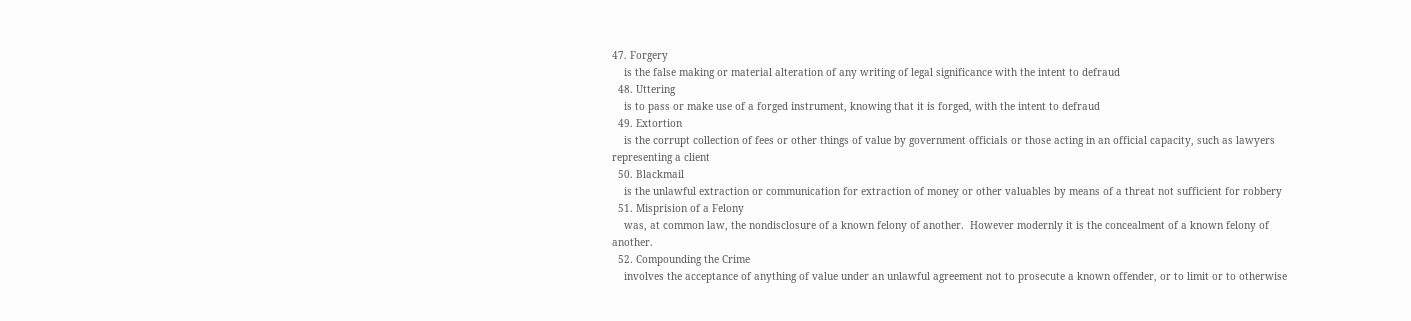47. Forgery
    is the false making or material alteration of any writing of legal significance with the intent to defraud
  48. Uttering
    is to pass or make use of a forged instrument, knowing that it is forged, with the intent to defraud
  49. Extortion
    is the corrupt collection of fees or other things of value by government officials or those acting in an official capacity, such as lawyers representing a client
  50. Blackmail
    is the unlawful extraction or communication for extraction of money or other valuables by means of a threat not sufficient for robbery
  51. Misprision of a Felony
    was, at common law, the nondisclosure of a known felony of another.  However modernly it is the concealment of a known felony of another.
  52. Compounding the Crime
    involves the acceptance of anything of value under an unlawful agreement not to prosecute a known offender, or to limit or to otherwise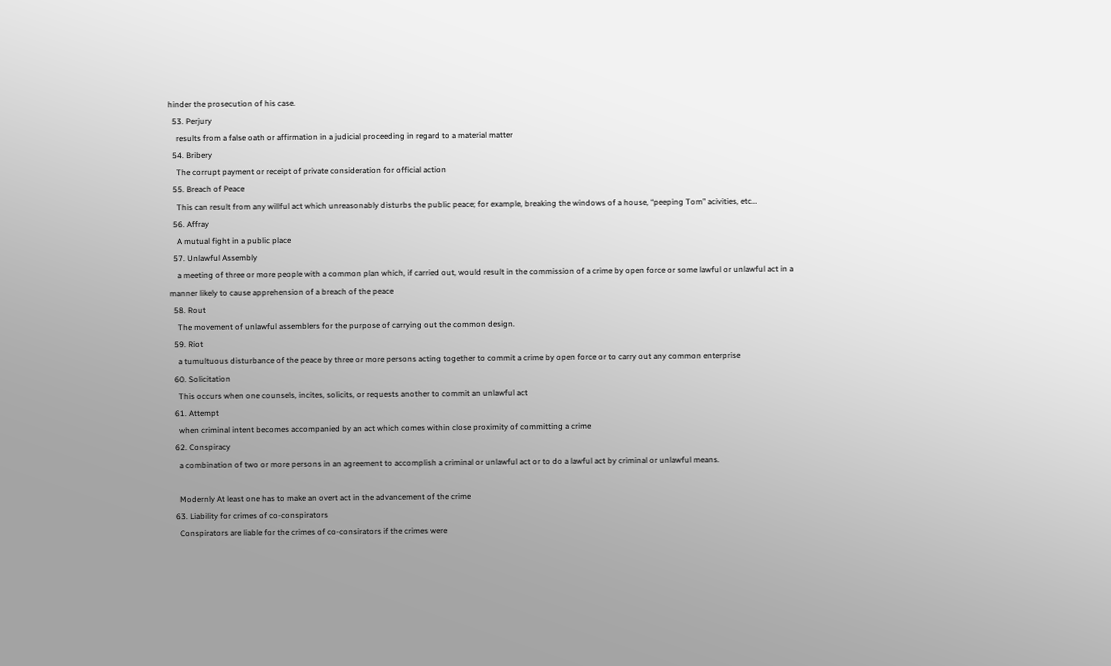hinder the prosecution of his case.
  53. Perjury
    results from a false oath or affirmation in a judicial proceeding in regard to a material matter
  54. Bribery
    The corrupt payment or receipt of private consideration for official action
  55. Breach of Peace
    This can result from any willful act which unreasonably disturbs the public peace; for example, breaking the windows of a house, “peeping Tom” acivities, etc…
  56. Affray
    A mutual fight in a public place
  57. Unlawful Assembly
    a meeting of three or more people with a common plan which, if carried out, would result in the commission of a crime by open force or some lawful or unlawful act in a manner likely to cause apprehension of a breach of the peace
  58. Rout
    The movement of unlawful assemblers for the purpose of carrying out the common design.
  59. Riot
    a tumultuous disturbance of the peace by three or more persons acting together to commit a crime by open force or to carry out any common enterprise
  60. Solicitation
    This occurs when one counsels, incites, solicits, or requests another to commit an unlawful act
  61. Attempt
    when criminal intent becomes accompanied by an act which comes within close proximity of committing a crime
  62. Conspiracy
    a combination of two or more persons in an agreement to accomplish a criminal or unlawful act or to do a lawful act by criminal or unlawful means.

    Modernly At least one has to make an overt act in the advancement of the crime
  63. Liability for crimes of co-conspirators
    Conspirators are liable for the crimes of co-consirators if the crimes were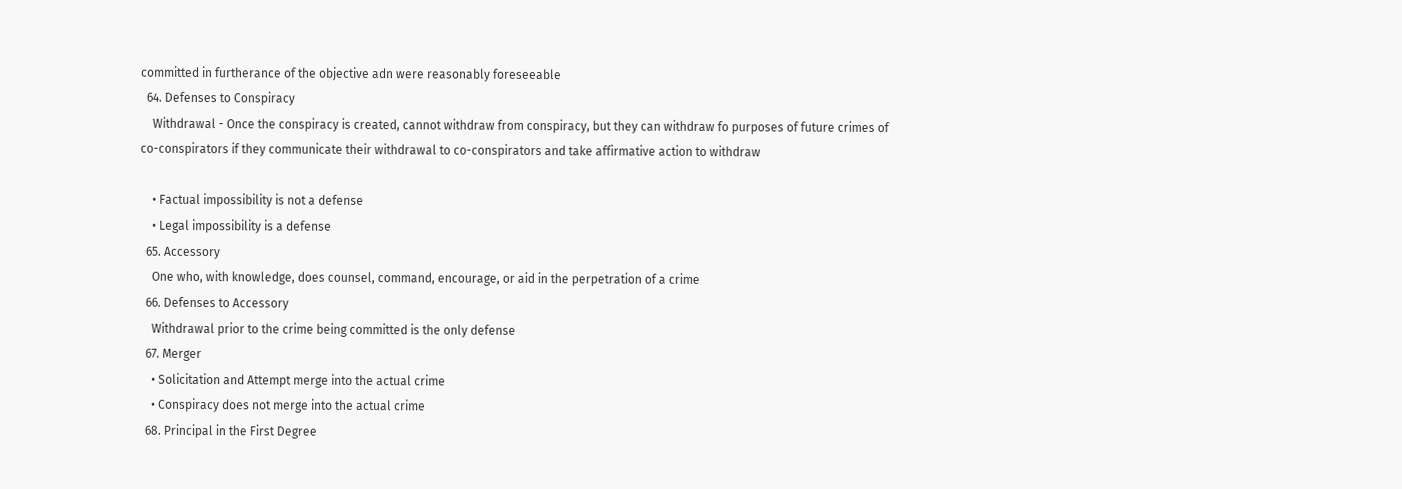committed in furtherance of the objective adn were reasonably foreseeable
  64. Defenses to Conspiracy
    Withdrawal - Once the conspiracy is created, cannot withdraw from conspiracy, but they can withdraw fo purposes of future crimes of co-conspirators if they communicate their withdrawal to co-conspirators and take affirmative action to withdraw

    • Factual impossibility is not a defense
    • Legal impossibility is a defense
  65. Accessory
    One who, with knowledge, does counsel, command, encourage, or aid in the perpetration of a crime
  66. Defenses to Accessory
    Withdrawal prior to the crime being committed is the only defense
  67. Merger
    • Solicitation and Attempt merge into the actual crime
    • Conspiracy does not merge into the actual crime
  68. Principal in the First Degree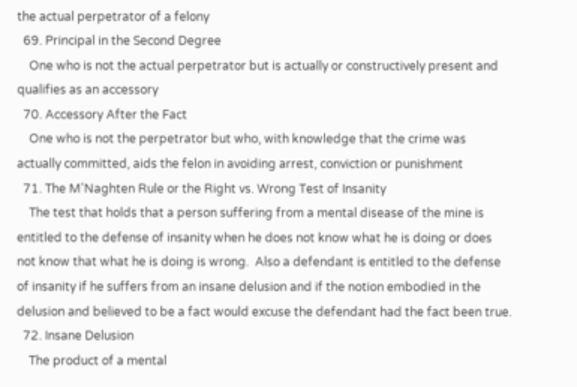the actual perpetrator of a felony
  69. Principal in the Second Degree
    One who is not the actual perpetrator but is actually or constructively present and qualifies as an accessory
  70. Accessory After the Fact
    One who is not the perpetrator but who, with knowledge that the crime was actually committed, aids the felon in avoiding arrest, conviction or punishment
  71. The M'Naghten Rule or the Right vs. Wrong Test of Insanity
    The test that holds that a person suffering from a mental disease of the mine is entitled to the defense of insanity when he does not know what he is doing or does not know that what he is doing is wrong.  Also a defendant is entitled to the defense of insanity if he suffers from an insane delusion and if the notion embodied in the delusion and believed to be a fact would excuse the defendant had the fact been true.
  72. Insane Delusion
    The product of a mental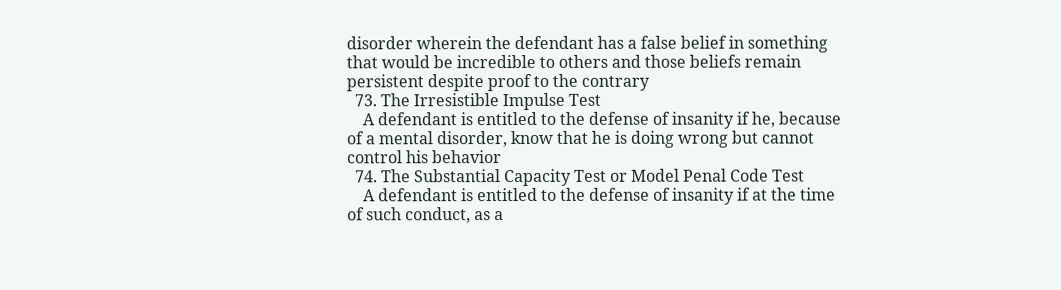disorder wherein the defendant has a false belief in something that would be incredible to others and those beliefs remain persistent despite proof to the contrary
  73. The Irresistible Impulse Test
    A defendant is entitled to the defense of insanity if he, because of a mental disorder, know that he is doing wrong but cannot control his behavior
  74. The Substantial Capacity Test or Model Penal Code Test
    A defendant is entitled to the defense of insanity if at the time of such conduct, as a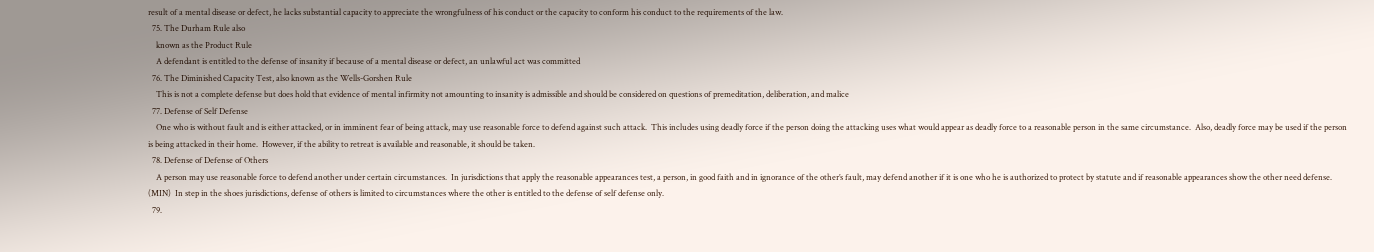result of a mental disease or defect, he lacks substantial capacity to appreciate the wrongfulness of his conduct or the capacity to conform his conduct to the requirements of the law.
  75. The Durham Rule also
    known as the Product Rule
    A defendant is entitled to the defense of insanity if because of a mental disease or defect, an unlawful act was committed
  76. The Diminished Capacity Test, also known as the Wells-Gorshen Rule
    This is not a complete defense but does hold that evidence of mental infirmity not amounting to insanity is admissible and should be considered on questions of premeditation, deliberation, and malice
  77. Defense of Self Defense
    One who is without fault and is either attacked, or in imminent fear of being attack, may use reasonable force to defend against such attack.  This includes using deadly force if the person doing the attacking uses what would appear as deadly force to a reasonable person in the same circumstance.  Also, deadly force may be used if the person is being attacked in their home.  However, if the ability to retreat is available and reasonable, it should be taken.
  78. Defense of Defense of Others
    A person may use reasonable force to defend another under certain circumstances.  In jurisdictions that apply the reasonable appearances test, a person, in good faith and in ignorance of the other’s fault, may defend another if it is one who he is authorized to protect by statute and if reasonable appearances show the other need defense. (MIN)  In step in the shoes jurisdictions, defense of others is limited to circumstances where the other is entitled to the defense of self defense only.
  79.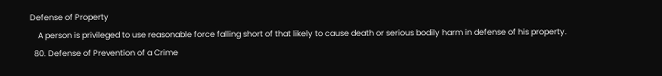Defense of Property
    A person is privileged to use reasonable force falling short of that likely to cause death or serious bodily harm in defense of his property.
  80. Defense of Prevention of a Crime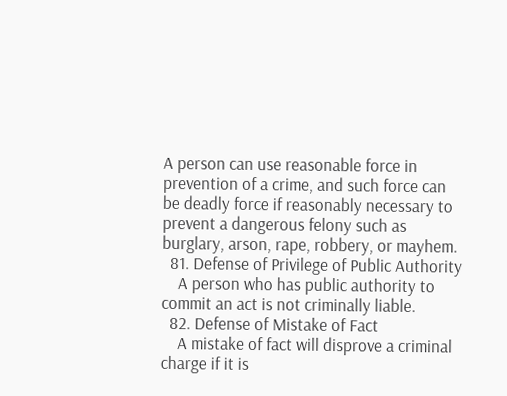A person can use reasonable force in prevention of a crime, and such force can be deadly force if reasonably necessary to prevent a dangerous felony such as burglary, arson, rape, robbery, or mayhem.
  81. Defense of Privilege of Public Authority
    A person who has public authority to commit an act is not criminally liable.
  82. Defense of Mistake of Fact
    A mistake of fact will disprove a criminal charge if it is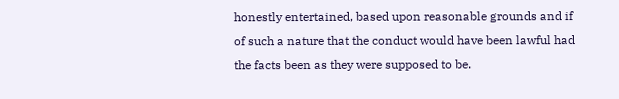honestly entertained, based upon reasonable grounds and if of such a nature that the conduct would have been lawful had the facts been as they were supposed to be.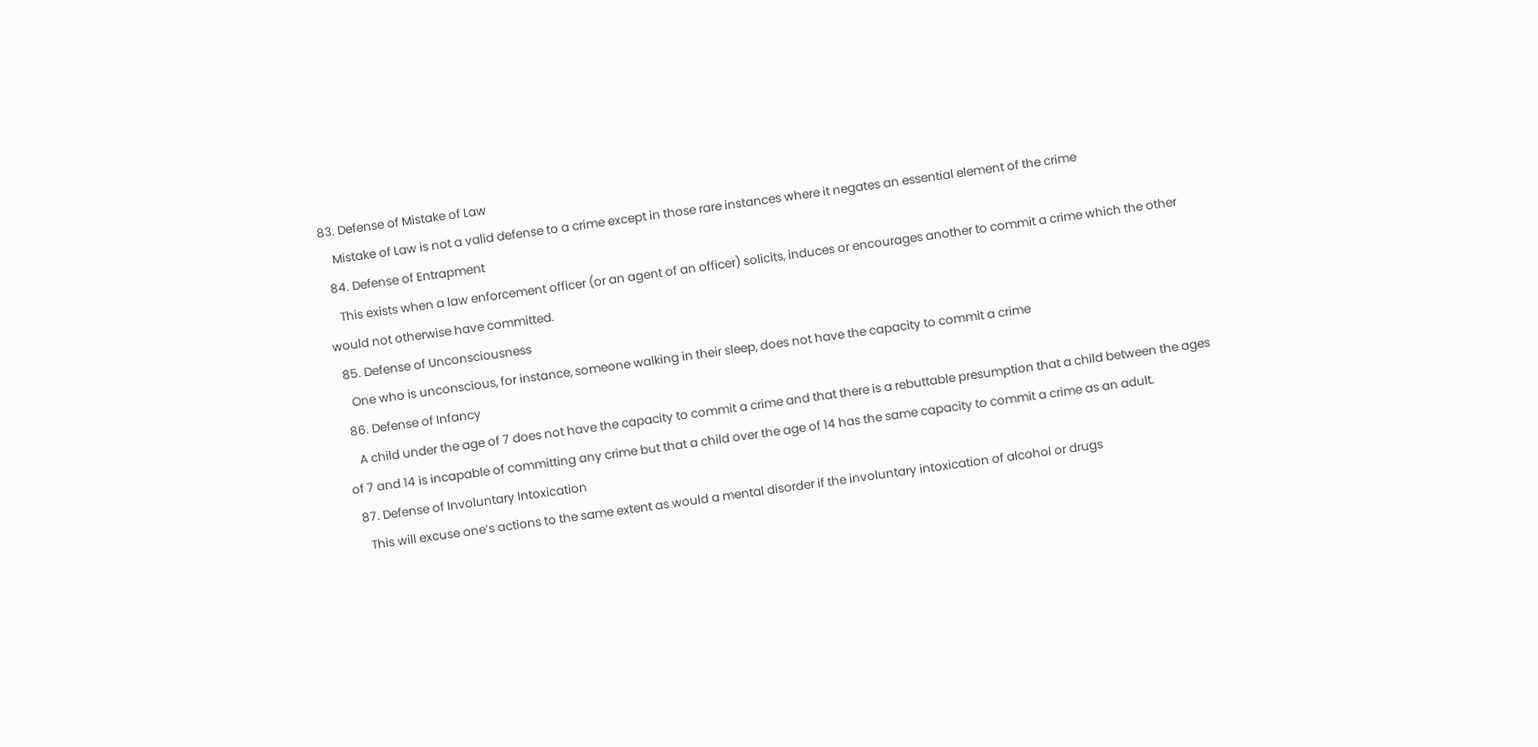83. Defense of Mistake of Law
    Mistake of Law is not a valid defense to a crime except in those rare instances where it negates an essential element of the crime
  84. Defense of Entrapment
    This exists when a law enforcement officer (or an agent of an officer) solicits, induces or encourages another to commit a crime which the other would not otherwise have committed.
  85. Defense of Unconsciousness
    One who is unconscious, for instance, someone walking in their sleep, does not have the capacity to commit a crime
  86. Defense of Infancy
    A child under the age of 7 does not have the capacity to commit a crime and that there is a rebuttable presumption that a child between the ages of 7 and 14 is incapable of committing any crime but that a child over the age of 14 has the same capacity to commit a crime as an adult.
  87. Defense of Involuntary Intoxication
    This will excuse one’s actions to the same extent as would a mental disorder if the involuntary intoxication of alcohol or drugs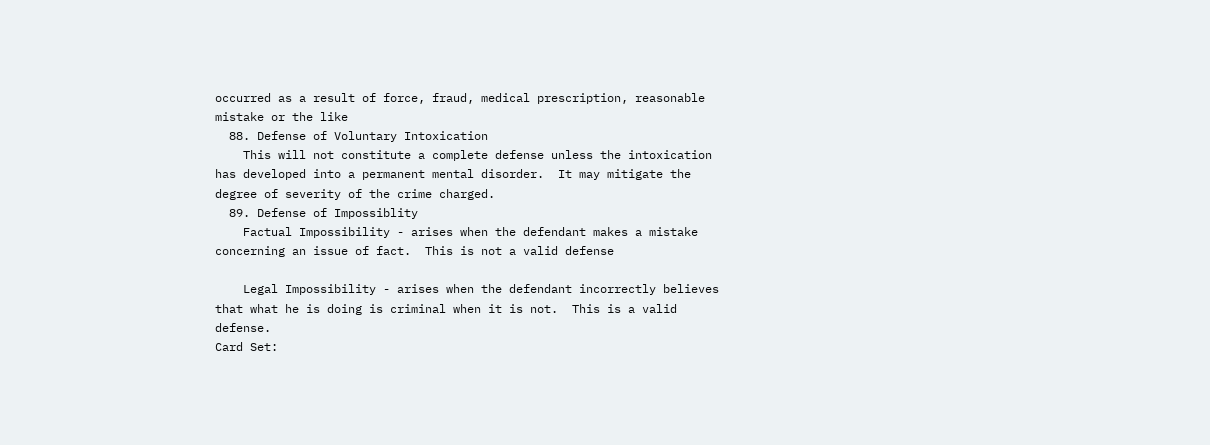occurred as a result of force, fraud, medical prescription, reasonable mistake or the like
  88. Defense of Voluntary Intoxication
    This will not constitute a complete defense unless the intoxication has developed into a permanent mental disorder.  It may mitigate the degree of severity of the crime charged.
  89. Defense of Impossiblity
    Factual Impossibility - arises when the defendant makes a mistake concerning an issue of fact.  This is not a valid defense

    Legal Impossibility - arises when the defendant incorrectly believes that what he is doing is criminal when it is not.  This is a valid defense.
Card Set: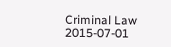Criminal Law
2015-07-01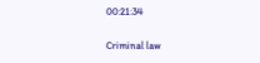00:21:34

Criminal law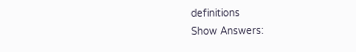definitions
Show Answers: